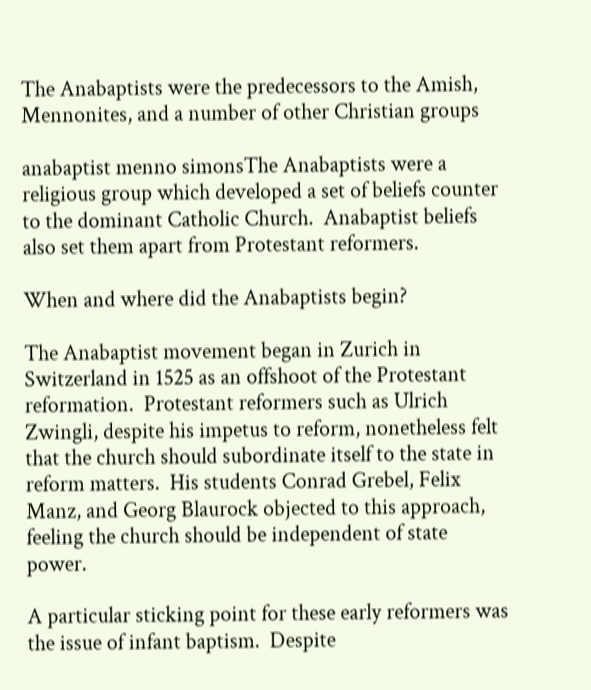The Anabaptists were the predecessors to the Amish, Mennonites, and a number of other Christian groups

anabaptist menno simonsThe Anabaptists were a religious group which developed a set of beliefs counter to the dominant Catholic Church.  Anabaptist beliefs also set them apart from Protestant reformers.

When and where did the Anabaptists begin?

The Anabaptist movement began in Zurich in Switzerland in 1525 as an offshoot of the Protestant reformation.  Protestant reformers such as Ulrich Zwingli, despite his impetus to reform, nonetheless felt that the church should subordinate itself to the state in reform matters.  His students Conrad Grebel, Felix Manz, and Georg Blaurock objected to this approach, feeling the church should be independent of state power.

A particular sticking point for these early reformers was the issue of infant baptism.  Despite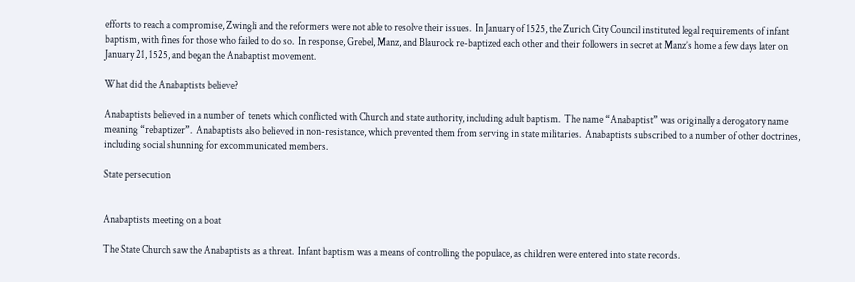efforts to reach a compromise, Zwingli and the reformers were not able to resolve their issues.  In January of 1525, the Zurich City Council instituted legal requirements of infant baptism, with fines for those who failed to do so.  In response, Grebel, Manz, and Blaurock re-baptized each other and their followers in secret at Manz’s home a few days later on January 21, 1525, and began the Anabaptist movement.

What did the Anabaptists believe?

Anabaptists believed in a number of  tenets which conflicted with Church and state authority, including adult baptism.  The name “Anabaptist” was originally a derogatory name meaning “rebaptizer”.  Anabaptists also believed in non-resistance, which prevented them from serving in state militaries.  Anabaptists subscribed to a number of other doctrines, including social shunning for excommunicated members.

State persecution


Anabaptists meeting on a boat

The State Church saw the Anabaptists as a threat.  Infant baptism was a means of controlling the populace, as children were entered into state records.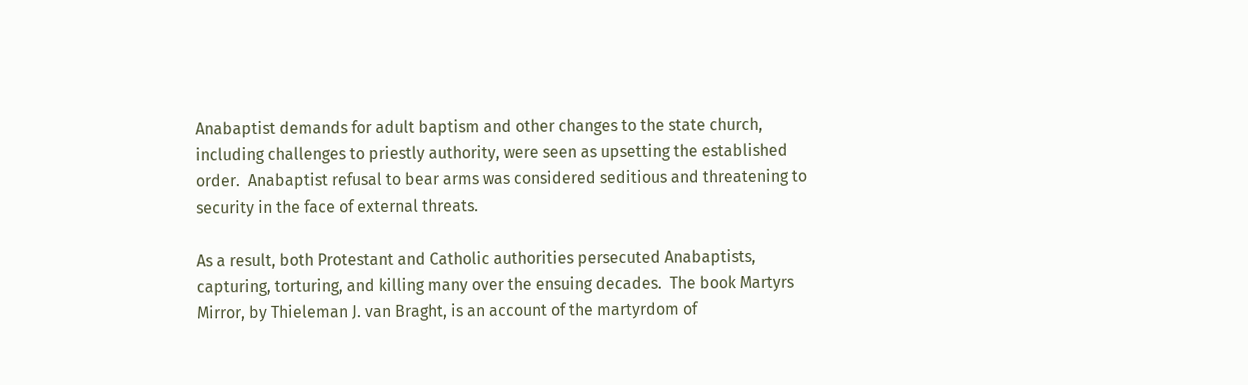Anabaptist demands for adult baptism and other changes to the state church, including challenges to priestly authority, were seen as upsetting the established order.  Anabaptist refusal to bear arms was considered seditious and threatening to security in the face of external threats.

As a result, both Protestant and Catholic authorities persecuted Anabaptists, capturing, torturing, and killing many over the ensuing decades.  The book Martyrs Mirror, by Thieleman J. van Braght, is an account of the martyrdom of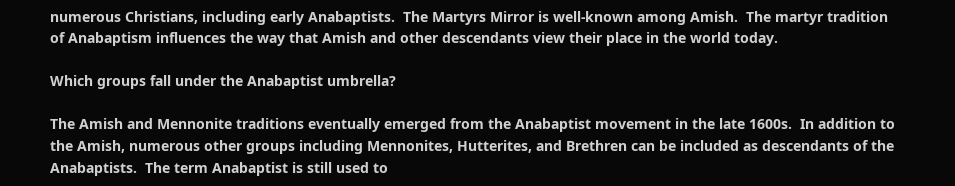numerous Christians, including early Anabaptists.  The Martyrs Mirror is well-known among Amish.  The martyr tradition of Anabaptism influences the way that Amish and other descendants view their place in the world today.

Which groups fall under the Anabaptist umbrella?

The Amish and Mennonite traditions eventually emerged from the Anabaptist movement in the late 1600s.  In addition to the Amish, numerous other groups including Mennonites, Hutterites, and Brethren can be included as descendants of the Anabaptists.  The term Anabaptist is still used to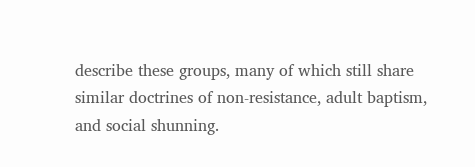describe these groups, many of which still share similar doctrines of non-resistance, adult baptism, and social shunning.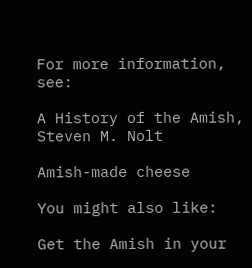For more information, see:

A History of the Amish, Steven M. Nolt

Amish-made cheese

You might also like:

Get the Amish in your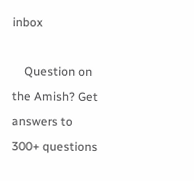inbox

    Question on the Amish? Get answers to 300+ questions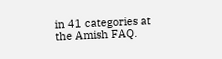in 41 categories at the Amish FAQ.